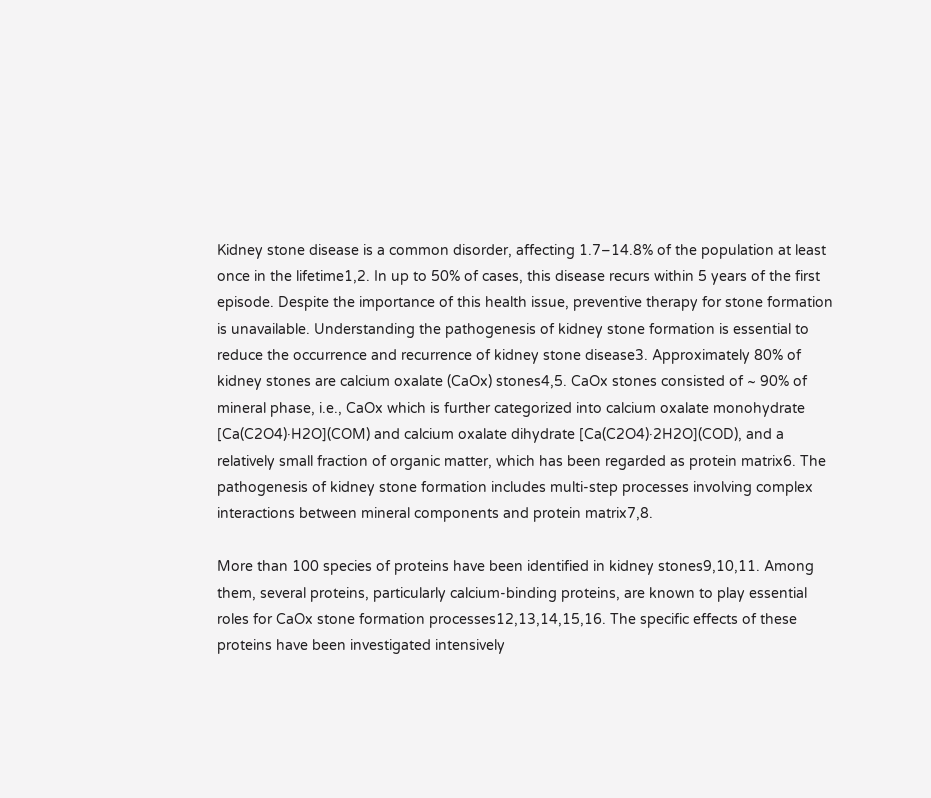Kidney stone disease is a common disorder, affecting 1.7–14.8% of the population at least once in the lifetime1,2. In up to 50% of cases, this disease recurs within 5 years of the first episode. Despite the importance of this health issue, preventive therapy for stone formation is unavailable. Understanding the pathogenesis of kidney stone formation is essential to reduce the occurrence and recurrence of kidney stone disease3. Approximately 80% of kidney stones are calcium oxalate (CaOx) stones4,5. CaOx stones consisted of ~ 90% of mineral phase, i.e., CaOx which is further categorized into calcium oxalate monohydrate [Ca(C2O4)·H2O](COM) and calcium oxalate dihydrate [Ca(C2O4)·2H2O](COD), and a relatively small fraction of organic matter, which has been regarded as protein matrix6. The pathogenesis of kidney stone formation includes multi-step processes involving complex interactions between mineral components and protein matrix7,8.

More than 100 species of proteins have been identified in kidney stones9,10,11. Among them, several proteins, particularly calcium-binding proteins, are known to play essential roles for CaOx stone formation processes12,13,14,15,16. The specific effects of these proteins have been investigated intensively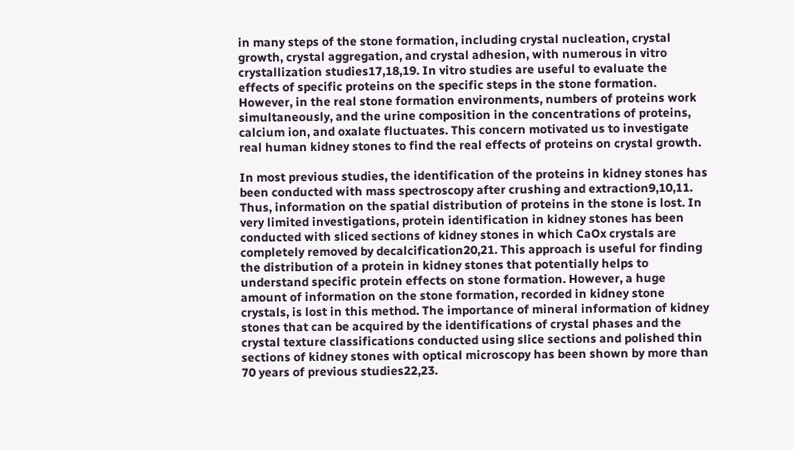in many steps of the stone formation, including crystal nucleation, crystal growth, crystal aggregation, and crystal adhesion, with numerous in vitro crystallization studies17,18,19. In vitro studies are useful to evaluate the effects of specific proteins on the specific steps in the stone formation. However, in the real stone formation environments, numbers of proteins work simultaneously, and the urine composition in the concentrations of proteins, calcium ion, and oxalate fluctuates. This concern motivated us to investigate real human kidney stones to find the real effects of proteins on crystal growth.

In most previous studies, the identification of the proteins in kidney stones has been conducted with mass spectroscopy after crushing and extraction9,10,11. Thus, information on the spatial distribution of proteins in the stone is lost. In very limited investigations, protein identification in kidney stones has been conducted with sliced sections of kidney stones in which CaOx crystals are completely removed by decalcification20,21. This approach is useful for finding the distribution of a protein in kidney stones that potentially helps to understand specific protein effects on stone formation. However, a huge amount of information on the stone formation, recorded in kidney stone crystals, is lost in this method. The importance of mineral information of kidney stones that can be acquired by the identifications of crystal phases and the crystal texture classifications conducted using slice sections and polished thin sections of kidney stones with optical microscopy has been shown by more than 70 years of previous studies22,23.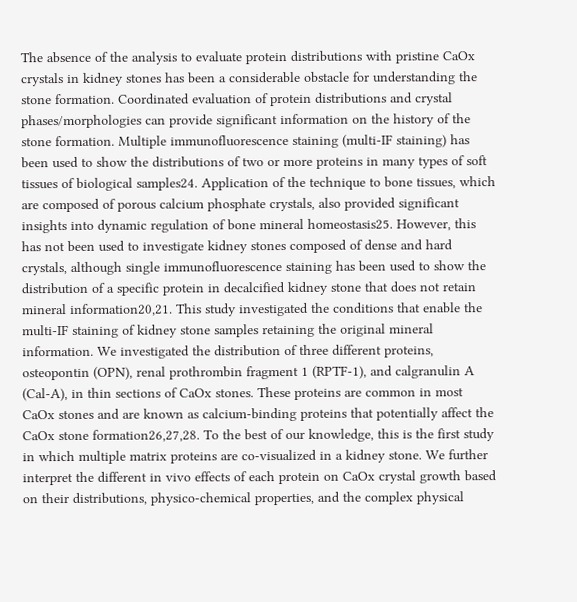The absence of the analysis to evaluate protein distributions with pristine CaOx crystals in kidney stones has been a considerable obstacle for understanding the stone formation. Coordinated evaluation of protein distributions and crystal phases/morphologies can provide significant information on the history of the stone formation. Multiple immunofluorescence staining (multi-IF staining) has been used to show the distributions of two or more proteins in many types of soft tissues of biological samples24. Application of the technique to bone tissues, which are composed of porous calcium phosphate crystals, also provided significant insights into dynamic regulation of bone mineral homeostasis25. However, this has not been used to investigate kidney stones composed of dense and hard crystals, although single immunofluorescence staining has been used to show the distribution of a specific protein in decalcified kidney stone that does not retain mineral information20,21. This study investigated the conditions that enable the multi-IF staining of kidney stone samples retaining the original mineral information. We investigated the distribution of three different proteins, osteopontin (OPN), renal prothrombin fragment 1 (RPTF-1), and calgranulin A (Cal-A), in thin sections of CaOx stones. These proteins are common in most CaOx stones and are known as calcium-binding proteins that potentially affect the CaOx stone formation26,27,28. To the best of our knowledge, this is the first study in which multiple matrix proteins are co-visualized in a kidney stone. We further interpret the different in vivo effects of each protein on CaOx crystal growth based on their distributions, physico-chemical properties, and the complex physical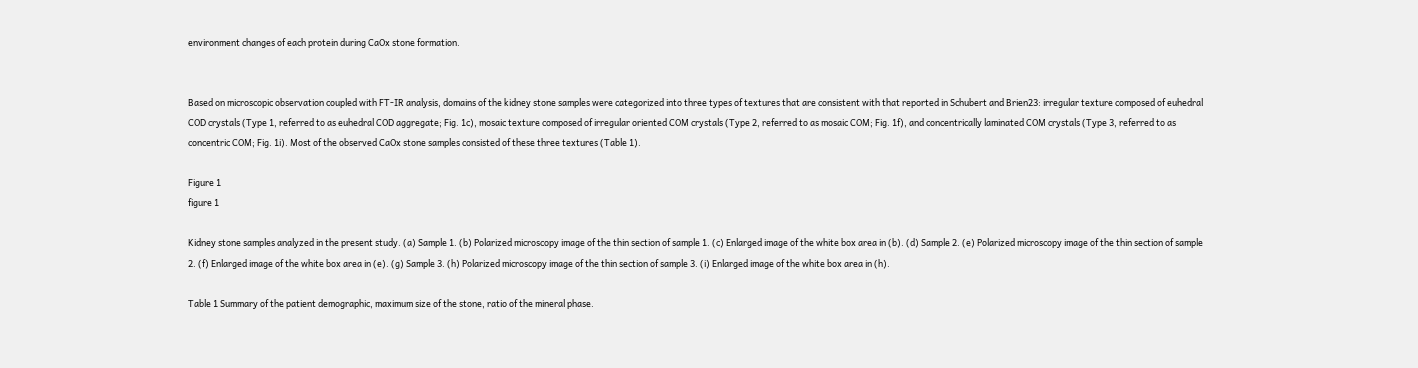environment changes of each protein during CaOx stone formation.


Based on microscopic observation coupled with FT-IR analysis, domains of the kidney stone samples were categorized into three types of textures that are consistent with that reported in Schubert and Brien23: irregular texture composed of euhedral COD crystals (Type 1, referred to as euhedral COD aggregate; Fig. 1c), mosaic texture composed of irregular oriented COM crystals (Type 2, referred to as mosaic COM; Fig. 1f), and concentrically laminated COM crystals (Type 3, referred to as concentric COM; Fig. 1i). Most of the observed CaOx stone samples consisted of these three textures (Table 1).

Figure 1
figure 1

Kidney stone samples analyzed in the present study. (a) Sample 1. (b) Polarized microscopy image of the thin section of sample 1. (c) Enlarged image of the white box area in (b). (d) Sample 2. (e) Polarized microscopy image of the thin section of sample 2. (f) Enlarged image of the white box area in (e). (g) Sample 3. (h) Polarized microscopy image of the thin section of sample 3. (i) Enlarged image of the white box area in (h).

Table 1 Summary of the patient demographic, maximum size of the stone, ratio of the mineral phase.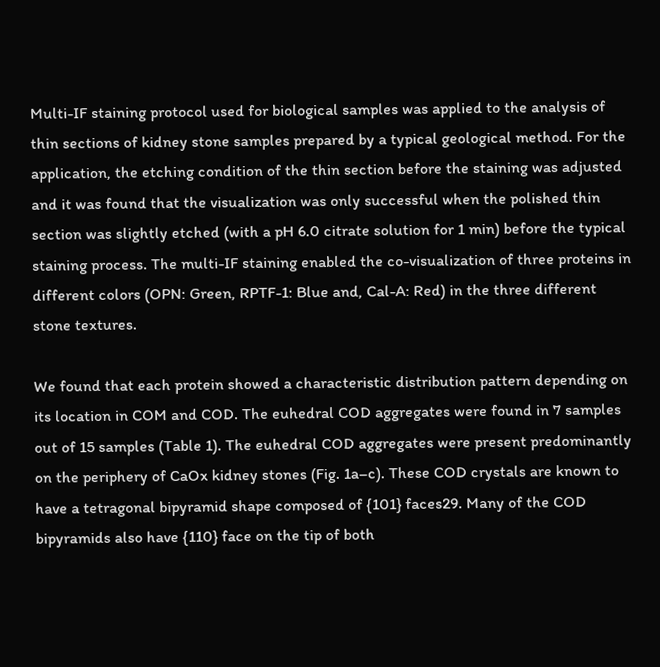Multi-IF staining protocol used for biological samples was applied to the analysis of thin sections of kidney stone samples prepared by a typical geological method. For the application, the etching condition of the thin section before the staining was adjusted and it was found that the visualization was only successful when the polished thin section was slightly etched (with a pH 6.0 citrate solution for 1 min) before the typical staining process. The multi-IF staining enabled the co-visualization of three proteins in different colors (OPN: Green, RPTF-1: Blue and, Cal-A: Red) in the three different stone textures.

We found that each protein showed a characteristic distribution pattern depending on its location in COM and COD. The euhedral COD aggregates were found in 7 samples out of 15 samples (Table 1). The euhedral COD aggregates were present predominantly on the periphery of CaOx kidney stones (Fig. 1a–c). These COD crystals are known to have a tetragonal bipyramid shape composed of {101} faces29. Many of the COD bipyramids also have {110} face on the tip of both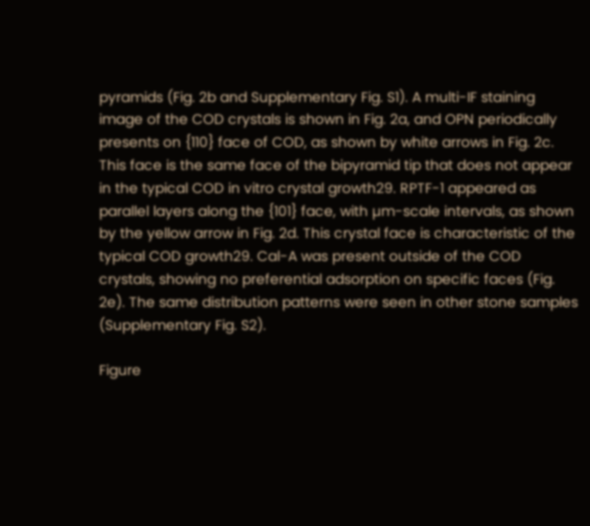pyramids (Fig. 2b and Supplementary Fig. S1). A multi-IF staining image of the COD crystals is shown in Fig. 2a, and OPN periodically presents on {110} face of COD, as shown by white arrows in Fig. 2c. This face is the same face of the bipyramid tip that does not appear in the typical COD in vitro crystal growth29. RPTF-1 appeared as parallel layers along the {101} face, with µm-scale intervals, as shown by the yellow arrow in Fig. 2d. This crystal face is characteristic of the typical COD growth29. Cal-A was present outside of the COD crystals, showing no preferential adsorption on specific faces (Fig. 2e). The same distribution patterns were seen in other stone samples (Supplementary Fig. S2).

Figure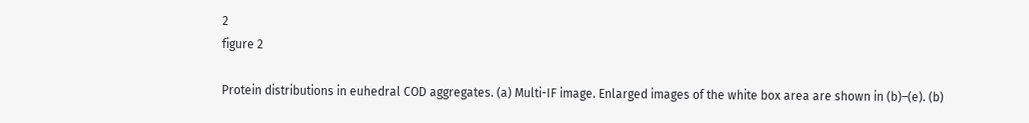2
figure 2

Protein distributions in euhedral COD aggregates. (a) Multi-IF image. Enlarged images of the white box area are shown in (b)–(e). (b)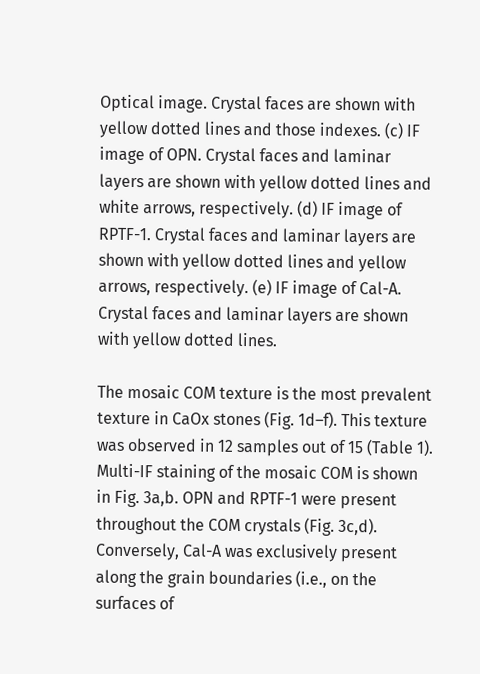Optical image. Crystal faces are shown with yellow dotted lines and those indexes. (c) IF image of OPN. Crystal faces and laminar layers are shown with yellow dotted lines and white arrows, respectively. (d) IF image of RPTF-1. Crystal faces and laminar layers are shown with yellow dotted lines and yellow arrows, respectively. (e) IF image of Cal-A. Crystal faces and laminar layers are shown with yellow dotted lines.

The mosaic COM texture is the most prevalent texture in CaOx stones (Fig. 1d–f). This texture was observed in 12 samples out of 15 (Table 1). Multi-IF staining of the mosaic COM is shown in Fig. 3a,b. OPN and RPTF-1 were present throughout the COM crystals (Fig. 3c,d). Conversely, Cal-A was exclusively present along the grain boundaries (i.e., on the surfaces of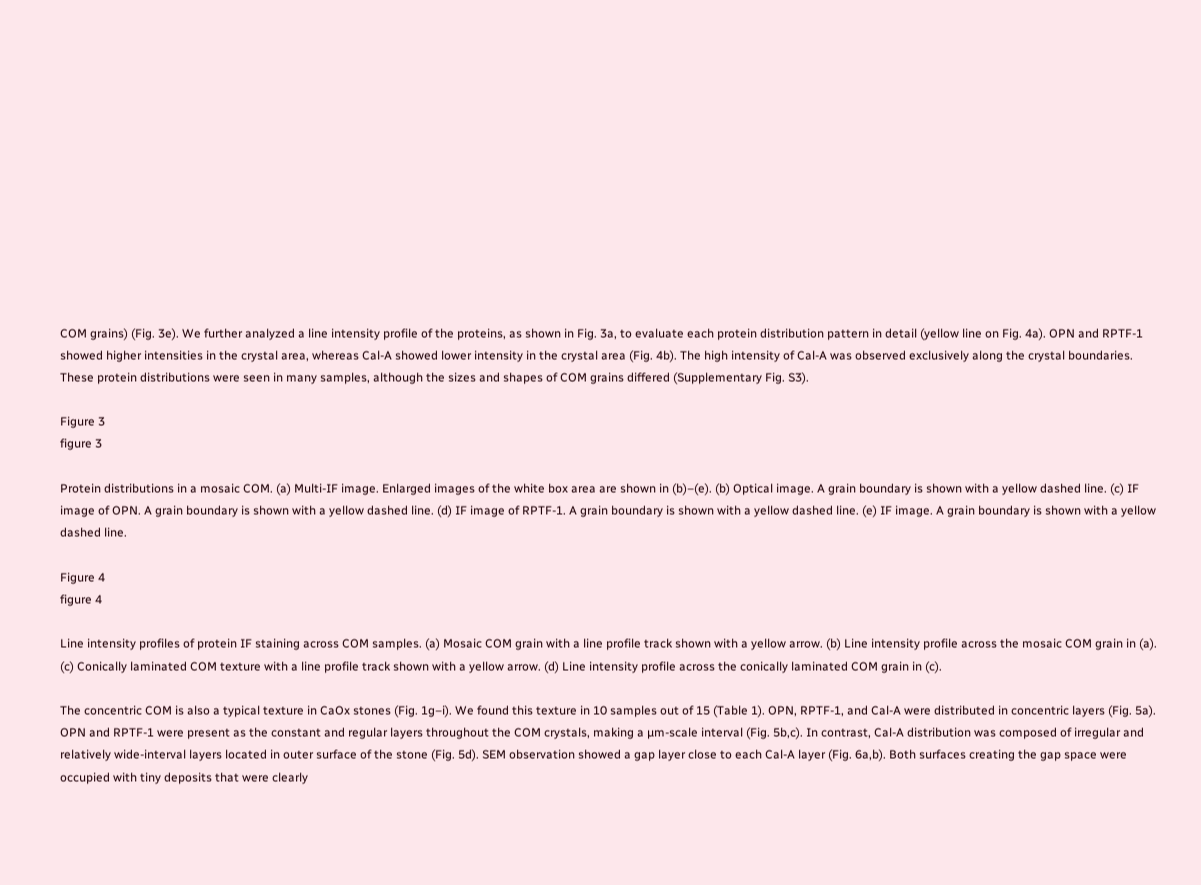COM grains) (Fig. 3e). We further analyzed a line intensity profile of the proteins, as shown in Fig. 3a, to evaluate each protein distribution pattern in detail (yellow line on Fig. 4a). OPN and RPTF-1 showed higher intensities in the crystal area, whereas Cal-A showed lower intensity in the crystal area (Fig. 4b). The high intensity of Cal-A was observed exclusively along the crystal boundaries. These protein distributions were seen in many samples, although the sizes and shapes of COM grains differed (Supplementary Fig. S3).

Figure 3
figure 3

Protein distributions in a mosaic COM. (a) Multi-IF image. Enlarged images of the white box area are shown in (b)–(e). (b) Optical image. A grain boundary is shown with a yellow dashed line. (c) IF image of OPN. A grain boundary is shown with a yellow dashed line. (d) IF image of RPTF-1. A grain boundary is shown with a yellow dashed line. (e) IF image. A grain boundary is shown with a yellow dashed line.

Figure 4
figure 4

Line intensity profiles of protein IF staining across COM samples. (a) Mosaic COM grain with a line profile track shown with a yellow arrow. (b) Line intensity profile across the mosaic COM grain in (a). (c) Conically laminated COM texture with a line profile track shown with a yellow arrow. (d) Line intensity profile across the conically laminated COM grain in (c).

The concentric COM is also a typical texture in CaOx stones (Fig. 1g–i). We found this texture in 10 samples out of 15 (Table 1). OPN, RPTF-1, and Cal-A were distributed in concentric layers (Fig. 5a). OPN and RPTF-1 were present as the constant and regular layers throughout the COM crystals, making a µm-scale interval (Fig. 5b,c). In contrast, Cal-A distribution was composed of irregular and relatively wide-interval layers located in outer surface of the stone (Fig. 5d). SEM observation showed a gap layer close to each Cal-A layer (Fig. 6a,b). Both surfaces creating the gap space were occupied with tiny deposits that were clearly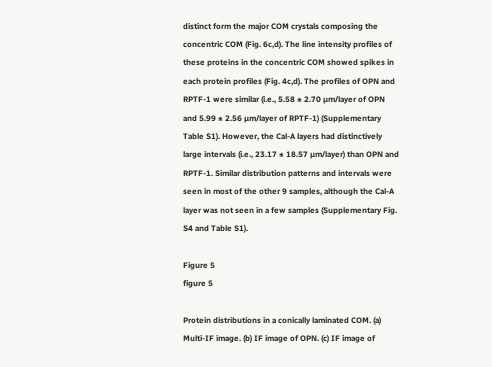distinct form the major COM crystals composing the concentric COM (Fig. 6c,d). The line intensity profiles of these proteins in the concentric COM showed spikes in each protein profiles (Fig. 4c,d). The profiles of OPN and RPTF-1 were similar (i.e., 5.58 ± 2.70 µm/layer of OPN and 5.99 ± 2.56 µm/layer of RPTF-1) (Supplementary Table S1). However, the Cal-A layers had distinctively large intervals (i.e., 23.17 ± 18.57 µm/layer) than OPN and RPTF-1. Similar distribution patterns and intervals were seen in most of the other 9 samples, although the Cal-A layer was not seen in a few samples (Supplementary Fig. S4 and Table S1).

Figure 5
figure 5

Protein distributions in a conically laminated COM. (a) Multi-IF image. (b) IF image of OPN. (c) IF image of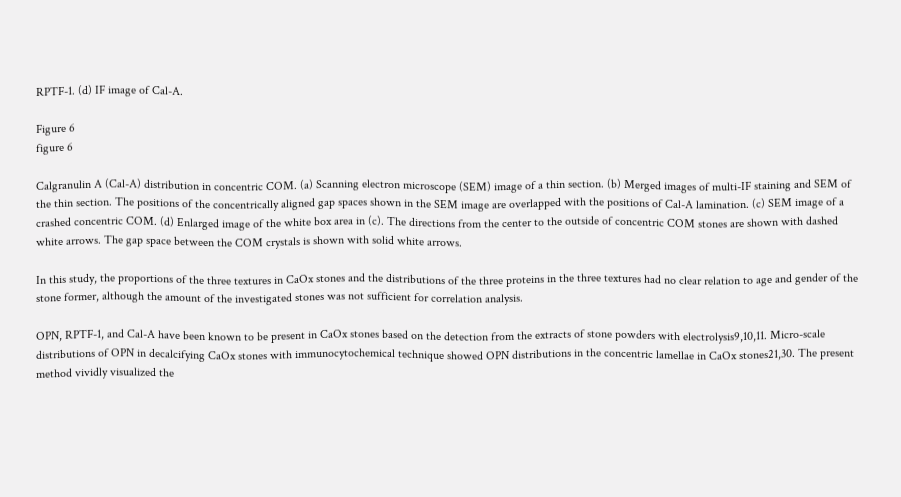RPTF-1. (d) IF image of Cal-A.

Figure 6
figure 6

Calgranulin A (Cal-A) distribution in concentric COM. (a) Scanning electron microscope (SEM) image of a thin section. (b) Merged images of multi-IF staining and SEM of the thin section. The positions of the concentrically aligned gap spaces shown in the SEM image are overlapped with the positions of Cal-A lamination. (c) SEM image of a crashed concentric COM. (d) Enlarged image of the white box area in (c). The directions from the center to the outside of concentric COM stones are shown with dashed white arrows. The gap space between the COM crystals is shown with solid white arrows.

In this study, the proportions of the three textures in CaOx stones and the distributions of the three proteins in the three textures had no clear relation to age and gender of the stone former, although the amount of the investigated stones was not sufficient for correlation analysis.

OPN, RPTF-1, and Cal-A have been known to be present in CaOx stones based on the detection from the extracts of stone powders with electrolysis9,10,11. Micro-scale distributions of OPN in decalcifying CaOx stones with immunocytochemical technique showed OPN distributions in the concentric lamellae in CaOx stones21,30. The present method vividly visualized the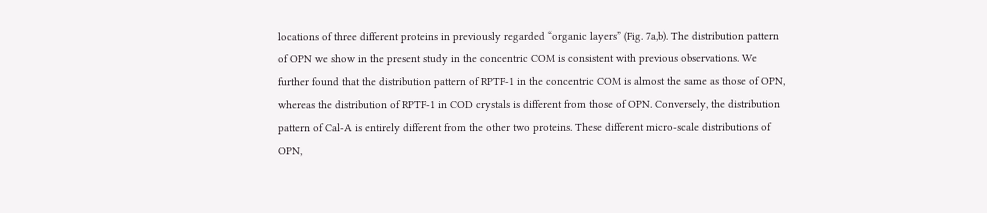locations of three different proteins in previously regarded “organic layers” (Fig. 7a,b). The distribution pattern of OPN we show in the present study in the concentric COM is consistent with previous observations. We further found that the distribution pattern of RPTF-1 in the concentric COM is almost the same as those of OPN, whereas the distribution of RPTF-1 in COD crystals is different from those of OPN. Conversely, the distribution pattern of Cal-A is entirely different from the other two proteins. These different micro-scale distributions of OPN,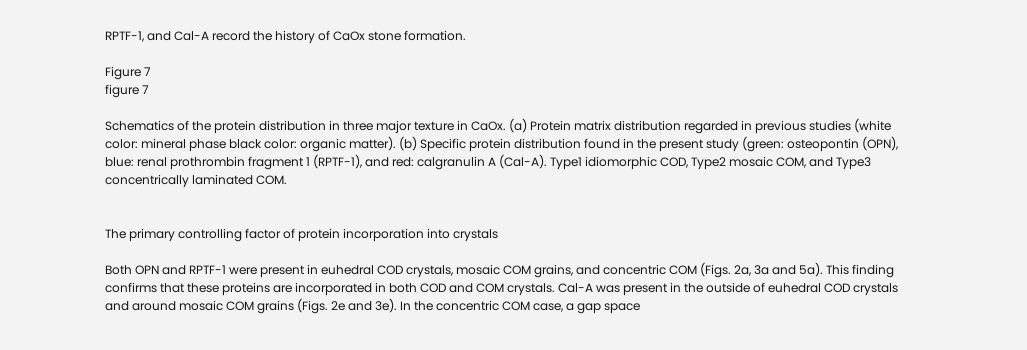RPTF-1, and Cal-A record the history of CaOx stone formation.

Figure 7
figure 7

Schematics of the protein distribution in three major texture in CaOx. (a) Protein matrix distribution regarded in previous studies (white color: mineral phase black color: organic matter). (b) Specific protein distribution found in the present study (green: osteopontin (OPN), blue: renal prothrombin fragment 1 (RPTF-1), and red: calgranulin A (Cal-A). Type1 idiomorphic COD, Type2 mosaic COM, and Type3 concentrically laminated COM.


The primary controlling factor of protein incorporation into crystals

Both OPN and RPTF-1 were present in euhedral COD crystals, mosaic COM grains, and concentric COM (Figs. 2a, 3a and 5a). This finding confirms that these proteins are incorporated in both COD and COM crystals. Cal-A was present in the outside of euhedral COD crystals and around mosaic COM grains (Figs. 2e and 3e). In the concentric COM case, a gap space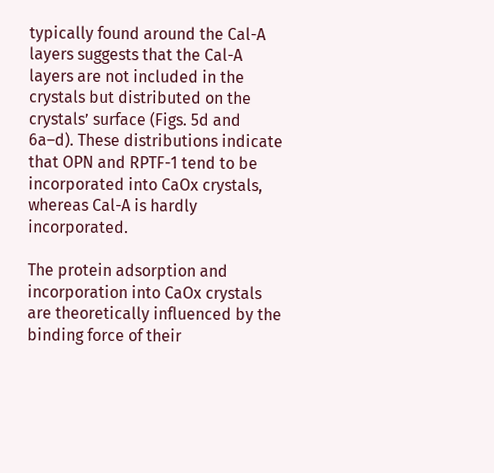typically found around the Cal-A layers suggests that the Cal-A layers are not included in the crystals but distributed on the crystals’ surface (Figs. 5d and 6a–d). These distributions indicate that OPN and RPTF-1 tend to be incorporated into CaOx crystals, whereas Cal-A is hardly incorporated.

The protein adsorption and incorporation into CaOx crystals are theoretically influenced by the binding force of their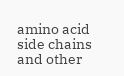amino acid side chains and other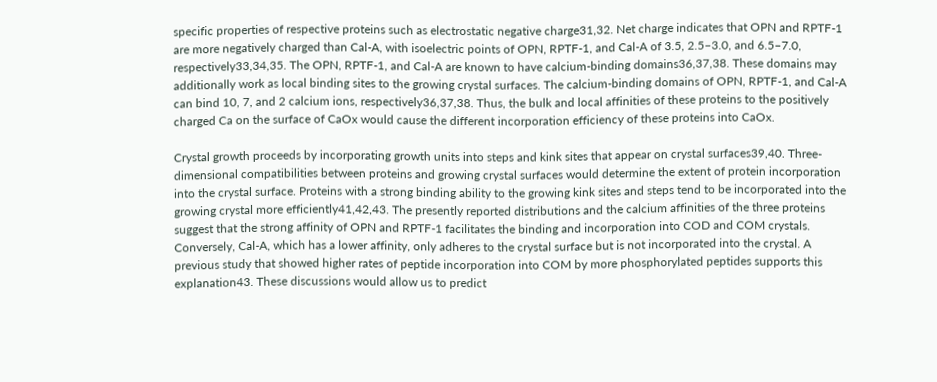specific properties of respective proteins such as electrostatic negative charge31,32. Net charge indicates that OPN and RPTF-1 are more negatively charged than Cal-A, with isoelectric points of OPN, RPTF-1, and Cal-A of 3.5, 2.5–3.0, and 6.5–7.0, respectively33,34,35. The OPN, RPTF-1, and Cal-A are known to have calcium-binding domains36,37,38. These domains may additionally work as local binding sites to the growing crystal surfaces. The calcium-binding domains of OPN, RPTF-1, and Cal-A can bind 10, 7, and 2 calcium ions, respectively36,37,38. Thus, the bulk and local affinities of these proteins to the positively charged Ca on the surface of CaOx would cause the different incorporation efficiency of these proteins into CaOx.

Crystal growth proceeds by incorporating growth units into steps and kink sites that appear on crystal surfaces39,40. Three-dimensional compatibilities between proteins and growing crystal surfaces would determine the extent of protein incorporation into the crystal surface. Proteins with a strong binding ability to the growing kink sites and steps tend to be incorporated into the growing crystal more efficiently41,42,43. The presently reported distributions and the calcium affinities of the three proteins suggest that the strong affinity of OPN and RPTF-1 facilitates the binding and incorporation into COD and COM crystals. Conversely, Cal-A, which has a lower affinity, only adheres to the crystal surface but is not incorporated into the crystal. A previous study that showed higher rates of peptide incorporation into COM by more phosphorylated peptides supports this explanation43. These discussions would allow us to predict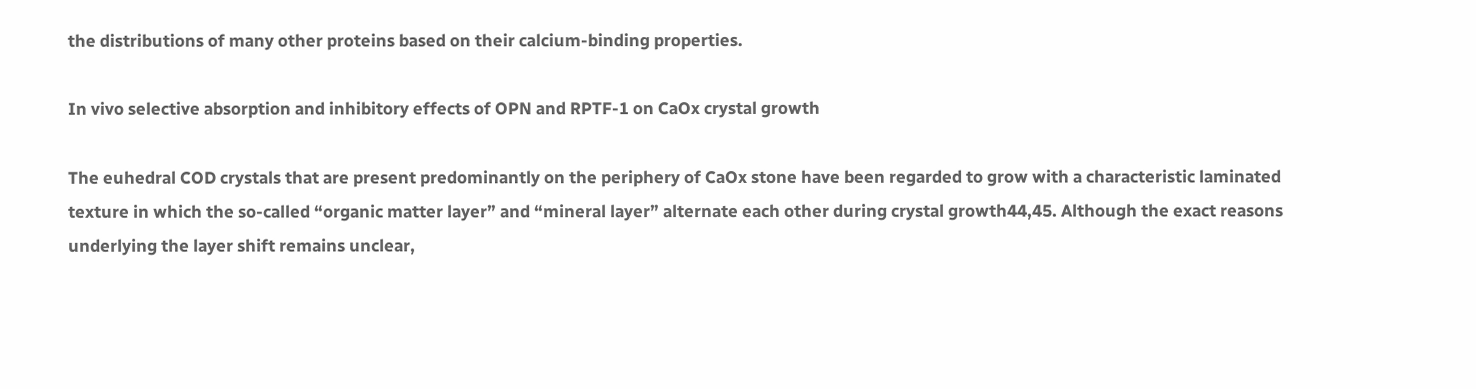the distributions of many other proteins based on their calcium-binding properties.

In vivo selective absorption and inhibitory effects of OPN and RPTF-1 on CaOx crystal growth

The euhedral COD crystals that are present predominantly on the periphery of CaOx stone have been regarded to grow with a characteristic laminated texture in which the so-called “organic matter layer” and “mineral layer” alternate each other during crystal growth44,45. Although the exact reasons underlying the layer shift remains unclear,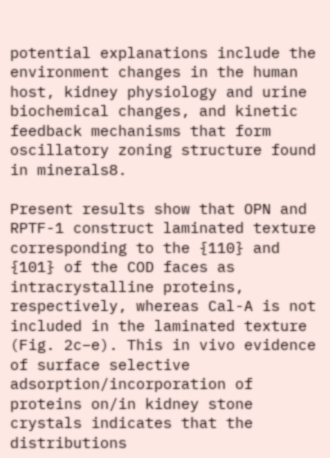potential explanations include the environment changes in the human host, kidney physiology and urine biochemical changes, and kinetic feedback mechanisms that form oscillatory zoning structure found in minerals8.

Present results show that OPN and RPTF-1 construct laminated texture corresponding to the {110} and {101} of the COD faces as intracrystalline proteins, respectively, whereas Cal-A is not included in the laminated texture (Fig. 2c–e). This in vivo evidence of surface selective adsorption/incorporation of proteins on/in kidney stone crystals indicates that the distributions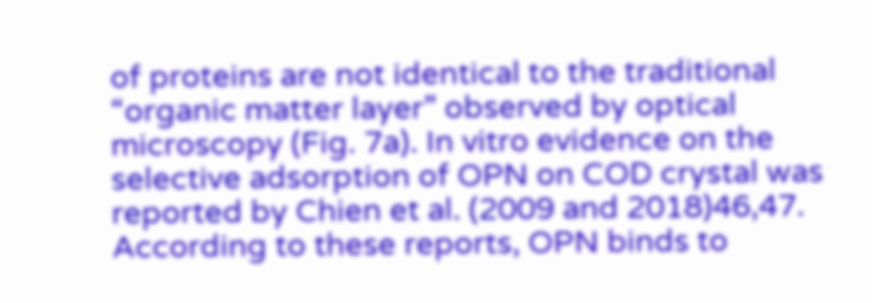of proteins are not identical to the traditional “organic matter layer” observed by optical microscopy (Fig. 7a). In vitro evidence on the selective adsorption of OPN on COD crystal was reported by Chien et al. (2009 and 2018)46,47. According to these reports, OPN binds to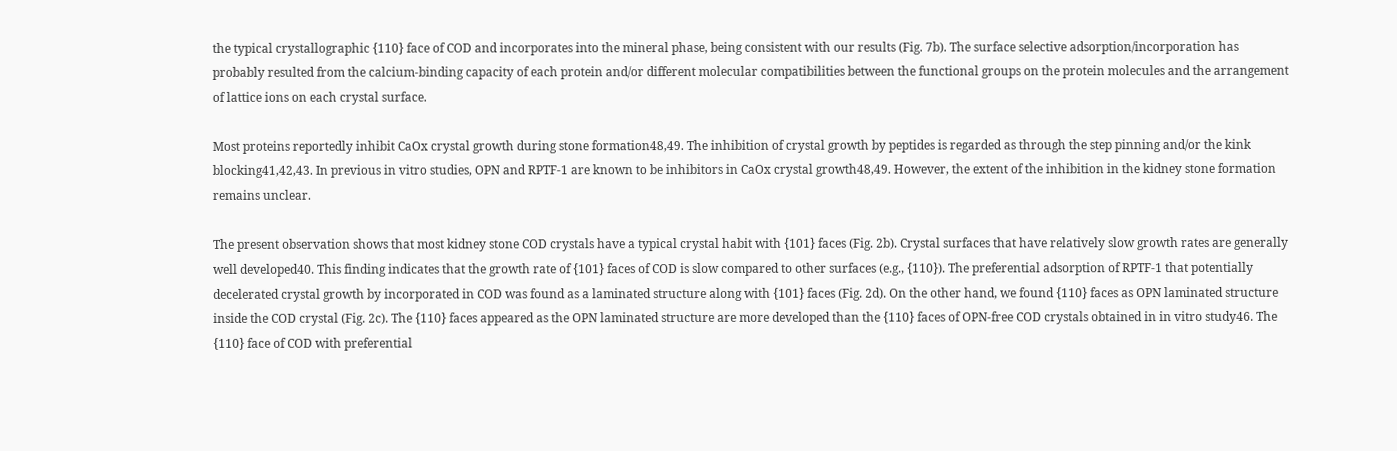the typical crystallographic {110} face of COD and incorporates into the mineral phase, being consistent with our results (Fig. 7b). The surface selective adsorption/incorporation has probably resulted from the calcium-binding capacity of each protein and/or different molecular compatibilities between the functional groups on the protein molecules and the arrangement of lattice ions on each crystal surface.

Most proteins reportedly inhibit CaOx crystal growth during stone formation48,49. The inhibition of crystal growth by peptides is regarded as through the step pinning and/or the kink blocking41,42,43. In previous in vitro studies, OPN and RPTF-1 are known to be inhibitors in CaOx crystal growth48,49. However, the extent of the inhibition in the kidney stone formation remains unclear.

The present observation shows that most kidney stone COD crystals have a typical crystal habit with {101} faces (Fig. 2b). Crystal surfaces that have relatively slow growth rates are generally well developed40. This finding indicates that the growth rate of {101} faces of COD is slow compared to other surfaces (e.g., {110}). The preferential adsorption of RPTF-1 that potentially decelerated crystal growth by incorporated in COD was found as a laminated structure along with {101} faces (Fig. 2d). On the other hand, we found {110} faces as OPN laminated structure inside the COD crystal (Fig. 2c). The {110} faces appeared as the OPN laminated structure are more developed than the {110} faces of OPN-free COD crystals obtained in in vitro study46. The {110} face of COD with preferential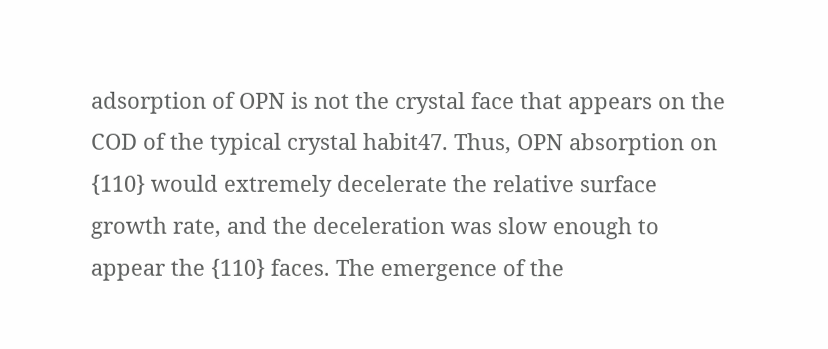adsorption of OPN is not the crystal face that appears on the COD of the typical crystal habit47. Thus, OPN absorption on {110} would extremely decelerate the relative surface growth rate, and the deceleration was slow enough to appear the {110} faces. The emergence of the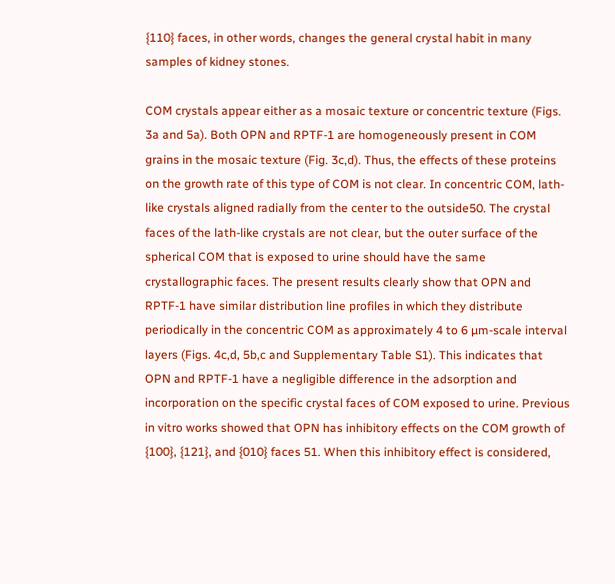{110} faces, in other words, changes the general crystal habit in many samples of kidney stones.

COM crystals appear either as a mosaic texture or concentric texture (Figs. 3a and 5a). Both OPN and RPTF-1 are homogeneously present in COM grains in the mosaic texture (Fig. 3c,d). Thus, the effects of these proteins on the growth rate of this type of COM is not clear. In concentric COM, lath-like crystals aligned radially from the center to the outside50. The crystal faces of the lath-like crystals are not clear, but the outer surface of the spherical COM that is exposed to urine should have the same crystallographic faces. The present results clearly show that OPN and RPTF-1 have similar distribution line profiles in which they distribute periodically in the concentric COM as approximately 4 to 6 µm-scale interval layers (Figs. 4c,d, 5b,c and Supplementary Table S1). This indicates that OPN and RPTF-1 have a negligible difference in the adsorption and incorporation on the specific crystal faces of COM exposed to urine. Previous in vitro works showed that OPN has inhibitory effects on the COM growth of {100}, {121}, and {010} faces 51. When this inhibitory effect is considered,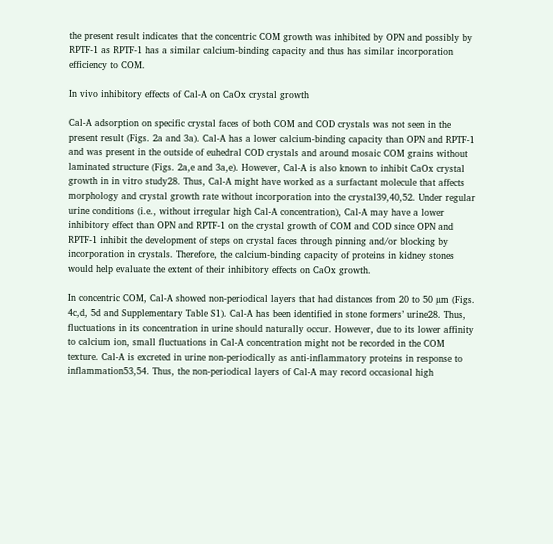the present result indicates that the concentric COM growth was inhibited by OPN and possibly by RPTF-1 as RPTF-1 has a similar calcium-binding capacity and thus has similar incorporation efficiency to COM.

In vivo inhibitory effects of Cal-A on CaOx crystal growth

Cal-A adsorption on specific crystal faces of both COM and COD crystals was not seen in the present result (Figs. 2a and 3a). Cal-A has a lower calcium-binding capacity than OPN and RPTF-1 and was present in the outside of euhedral COD crystals and around mosaic COM grains without laminated structure (Figs. 2a,e and 3a,e). However, Cal-A is also known to inhibit CaOx crystal growth in in vitro study28. Thus, Cal-A might have worked as a surfactant molecule that affects morphology and crystal growth rate without incorporation into the crystal39,40,52. Under regular urine conditions (i.e., without irregular high Cal-A concentration), Cal-A may have a lower inhibitory effect than OPN and RPTF-1 on the crystal growth of COM and COD since OPN and RPTF-1 inhibit the development of steps on crystal faces through pinning and/or blocking by incorporation in crystals. Therefore, the calcium-binding capacity of proteins in kidney stones would help evaluate the extent of their inhibitory effects on CaOx growth.

In concentric COM, Cal-A showed non-periodical layers that had distances from 20 to 50 µm (Figs. 4c,d, 5d and Supplementary Table S1). Cal-A has been identified in stone formers’ urine28. Thus, fluctuations in its concentration in urine should naturally occur. However, due to its lower affinity to calcium ion, small fluctuations in Cal-A concentration might not be recorded in the COM texture. Cal-A is excreted in urine non-periodically as anti-inflammatory proteins in response to inflammation53,54. Thus, the non-periodical layers of Cal-A may record occasional high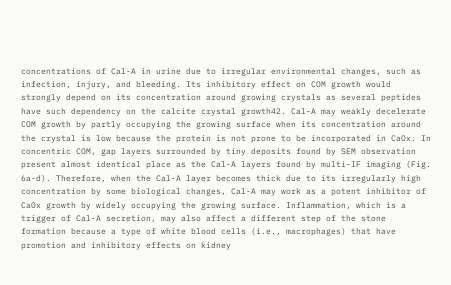concentrations of Cal-A in urine due to irregular environmental changes, such as infection, injury, and bleeding. Its inhibitory effect on COM growth would strongly depend on its concentration around growing crystals as several peptides have such dependency on the calcite crystal growth42. Cal-A may weakly decelerate COM growth by partly occupying the growing surface when its concentration around the crystal is low because the protein is not prone to be incorporated in CaOx. In concentric COM, gap layers surrounded by tiny deposits found by SEM observation present almost identical place as the Cal-A layers found by multi-IF imaging (Fig. 6a-d). Therefore, when the Cal-A layer becomes thick due to its irregularly high concentration by some biological changes, Cal-A may work as a potent inhibitor of CaOx growth by widely occupying the growing surface. Inflammation, which is a trigger of Cal-A secretion, may also affect a different step of the stone formation because a type of white blood cells (i.e., macrophages) that have promotion and inhibitory effects on kidney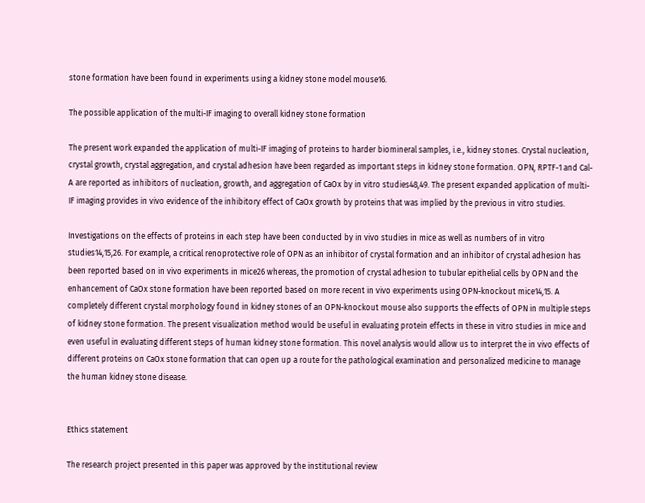stone formation have been found in experiments using a kidney stone model mouse16.

The possible application of the multi-IF imaging to overall kidney stone formation

The present work expanded the application of multi-IF imaging of proteins to harder biomineral samples, i.e., kidney stones. Crystal nucleation, crystal growth, crystal aggregation, and crystal adhesion have been regarded as important steps in kidney stone formation. OPN, RPTF-1 and Cal-A are reported as inhibitors of nucleation, growth, and aggregation of CaOx by in vitro studies48,49. The present expanded application of multi-IF imaging provides in vivo evidence of the inhibitory effect of CaOx growth by proteins that was implied by the previous in vitro studies.

Investigations on the effects of proteins in each step have been conducted by in vivo studies in mice as well as numbers of in vitro studies14,15,26. For example, a critical renoprotective role of OPN as an inhibitor of crystal formation and an inhibitor of crystal adhesion has been reported based on in vivo experiments in mice26 whereas, the promotion of crystal adhesion to tubular epithelial cells by OPN and the enhancement of CaOx stone formation have been reported based on more recent in vivo experiments using OPN-knockout mice14,15. A completely different crystal morphology found in kidney stones of an OPN-knockout mouse also supports the effects of OPN in multiple steps of kidney stone formation. The present visualization method would be useful in evaluating protein effects in these in vitro studies in mice and even useful in evaluating different steps of human kidney stone formation. This novel analysis would allow us to interpret the in vivo effects of different proteins on CaOx stone formation that can open up a route for the pathological examination and personalized medicine to manage the human kidney stone disease.


Ethics statement

The research project presented in this paper was approved by the institutional review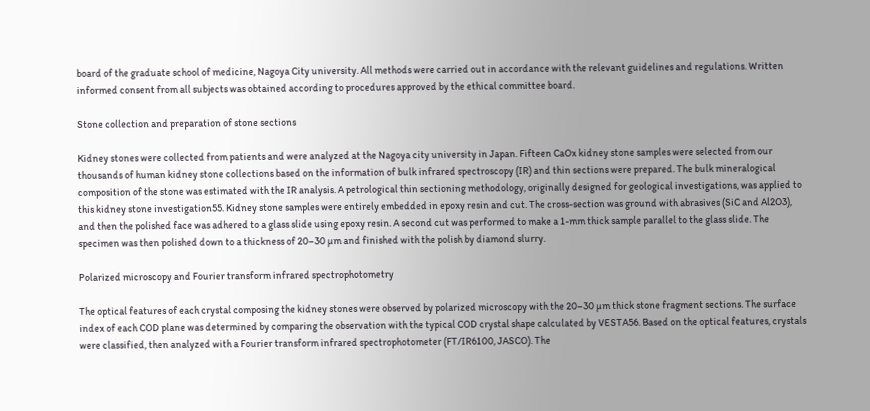board of the graduate school of medicine, Nagoya City university. All methods were carried out in accordance with the relevant guidelines and regulations. Written informed consent from all subjects was obtained according to procedures approved by the ethical committee board.

Stone collection and preparation of stone sections

Kidney stones were collected from patients and were analyzed at the Nagoya city university in Japan. Fifteen CaOx kidney stone samples were selected from our thousands of human kidney stone collections based on the information of bulk infrared spectroscopy (IR) and thin sections were prepared. The bulk mineralogical composition of the stone was estimated with the IR analysis. A petrological thin sectioning methodology, originally designed for geological investigations, was applied to this kidney stone investigation55. Kidney stone samples were entirely embedded in epoxy resin and cut. The cross-section was ground with abrasives (SiC and Al2O3), and then the polished face was adhered to a glass slide using epoxy resin. A second cut was performed to make a 1-mm thick sample parallel to the glass slide. The specimen was then polished down to a thickness of 20–30 µm and finished with the polish by diamond slurry.

Polarized microscopy and Fourier transform infrared spectrophotometry

The optical features of each crystal composing the kidney stones were observed by polarized microscopy with the 20–30 µm thick stone fragment sections. The surface index of each COD plane was determined by comparing the observation with the typical COD crystal shape calculated by VESTA56. Based on the optical features, crystals were classified, then analyzed with a Fourier transform infrared spectrophotometer (FT/IR6100, JASCO). The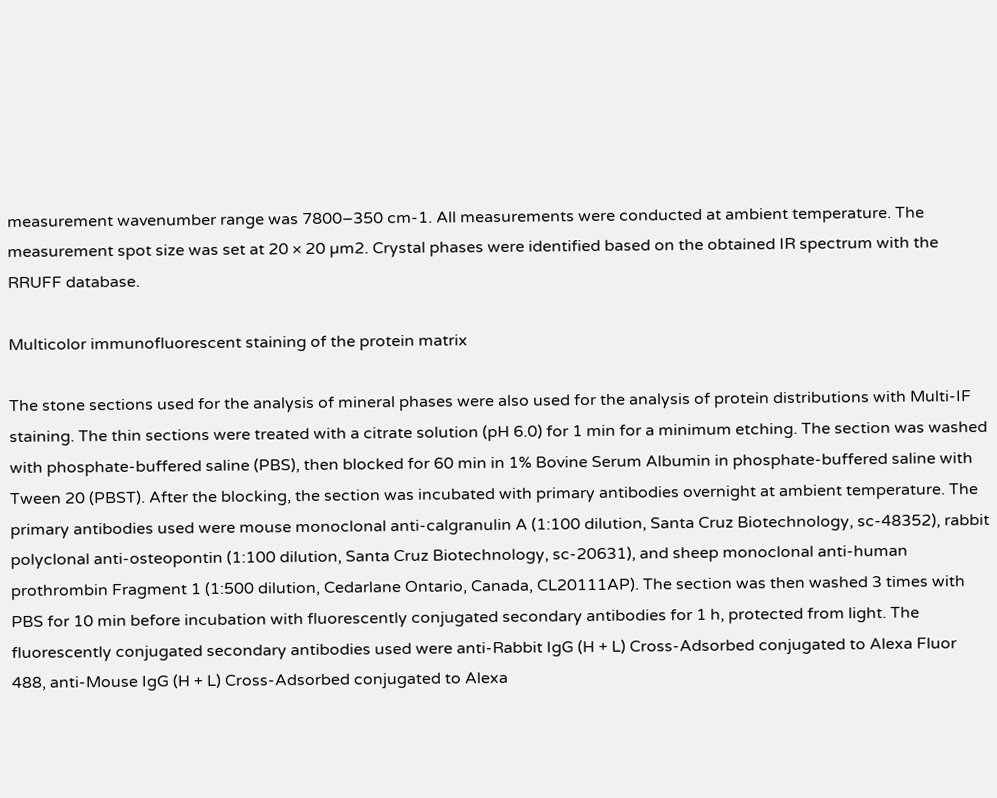measurement wavenumber range was 7800–350 cm-1. All measurements were conducted at ambient temperature. The measurement spot size was set at 20 × 20 µm2. Crystal phases were identified based on the obtained IR spectrum with the RRUFF database.

Multicolor immunofluorescent staining of the protein matrix

The stone sections used for the analysis of mineral phases were also used for the analysis of protein distributions with Multi-IF staining. The thin sections were treated with a citrate solution (pH 6.0) for 1 min for a minimum etching. The section was washed with phosphate-buffered saline (PBS), then blocked for 60 min in 1% Bovine Serum Albumin in phosphate-buffered saline with Tween 20 (PBST). After the blocking, the section was incubated with primary antibodies overnight at ambient temperature. The primary antibodies used were mouse monoclonal anti-calgranulin A (1:100 dilution, Santa Cruz Biotechnology, sc-48352), rabbit polyclonal anti-osteopontin (1:100 dilution, Santa Cruz Biotechnology, sc-20631), and sheep monoclonal anti-human prothrombin Fragment 1 (1:500 dilution, Cedarlane Ontario, Canada, CL20111AP). The section was then washed 3 times with PBS for 10 min before incubation with fluorescently conjugated secondary antibodies for 1 h, protected from light. The fluorescently conjugated secondary antibodies used were anti-Rabbit IgG (H + L) Cross-Adsorbed conjugated to Alexa Fluor 488, anti-Mouse IgG (H + L) Cross-Adsorbed conjugated to Alexa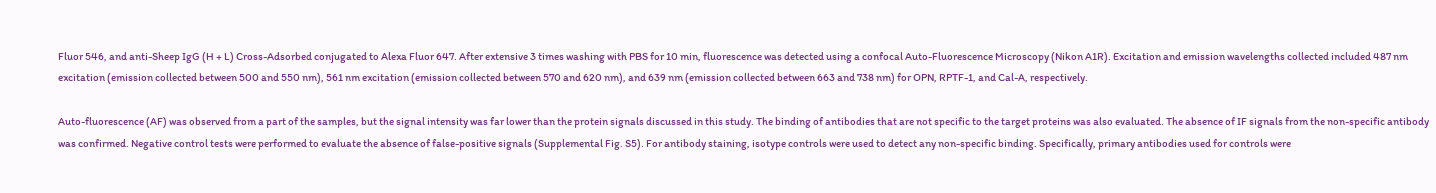Fluor 546, and anti-Sheep IgG (H + L) Cross-Adsorbed conjugated to Alexa Fluor 647. After extensive 3 times washing with PBS for 10 min, fluorescence was detected using a confocal Auto-Fluorescence Microscopy (Nikon A1R). Excitation and emission wavelengths collected included 487 nm excitation (emission collected between 500 and 550 nm), 561 nm excitation (emission collected between 570 and 620 nm), and 639 nm (emission collected between 663 and 738 nm) for OPN, RPTF-1, and Cal-A, respectively.

Auto-fluorescence (AF) was observed from a part of the samples, but the signal intensity was far lower than the protein signals discussed in this study. The binding of antibodies that are not specific to the target proteins was also evaluated. The absence of IF signals from the non-specific antibody was confirmed. Negative control tests were performed to evaluate the absence of false-positive signals (Supplemental Fig. S5). For antibody staining, isotype controls were used to detect any non-specific binding. Specifically, primary antibodies used for controls were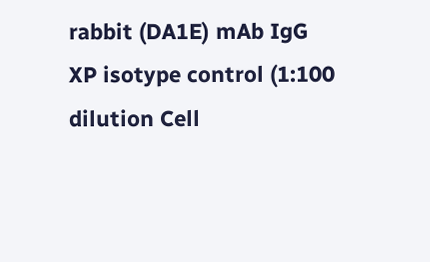rabbit (DA1E) mAb IgG XP isotype control (1:100 dilution Cell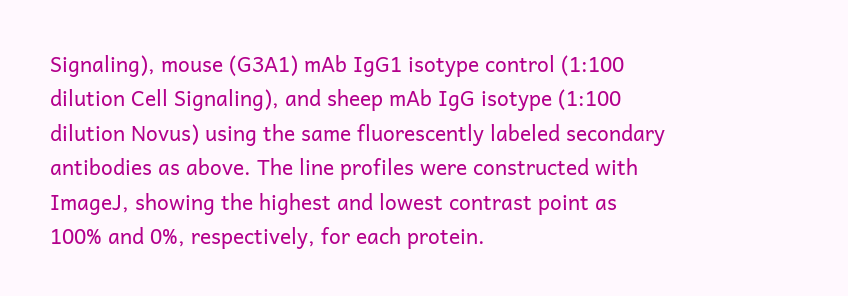Signaling), mouse (G3A1) mAb IgG1 isotype control (1:100 dilution Cell Signaling), and sheep mAb IgG isotype (1:100 dilution Novus) using the same fluorescently labeled secondary antibodies as above. The line profiles were constructed with ImageJ, showing the highest and lowest contrast point as 100% and 0%, respectively, for each protein.